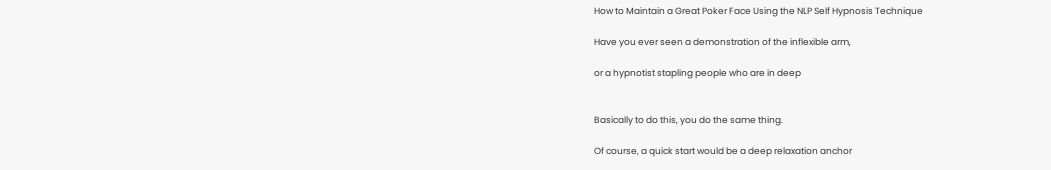How to Maintain a Great Poker Face Using the NLP Self Hypnosis Technique

Have you ever seen a demonstration of the inflexible arm,

or a hypnotist stapling people who are in deep


Basically to do this, you do the same thing.

Of course, a quick start would be a deep relaxation anchor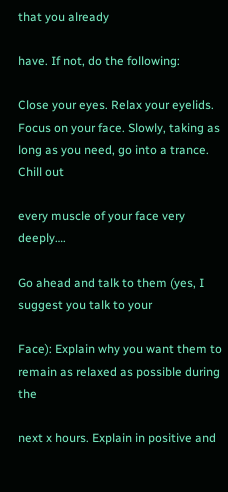that you already

have. If not, do the following:

Close your eyes. Relax your eyelids. Focus on your face. Slowly, taking as long as you need, go into a trance. Chill out

every muscle of your face very deeply….

Go ahead and talk to them (yes, I suggest you talk to your

Face): Explain why you want them to remain as relaxed as possible during the

next x hours. Explain in positive and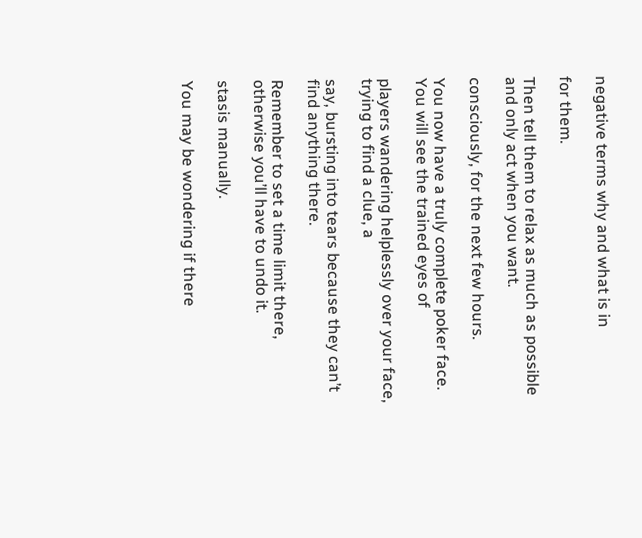negative terms why and what is in

for them.

Then tell them to relax as much as possible and only act when you want.

consciously, for the next few hours.

You now have a truly complete poker face. You will see the trained eyes of

players wandering helplessly over your face, trying to find a clue, a

say, bursting into tears because they can’t find anything there.

Remember to set a time limit there, otherwise you’ll have to undo it.

stasis manually.

You may be wondering if there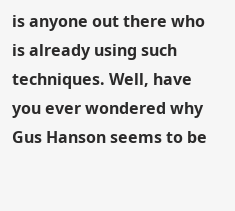is anyone out there who is already using such techniques. Well, have you ever wondered why Gus Hanson seems to be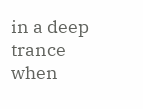in a deep trance when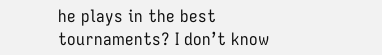he plays in the best tournaments? I don’t know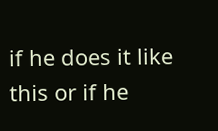if he does it like this or if he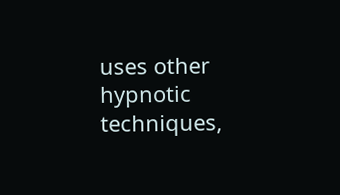uses other hypnotic techniques,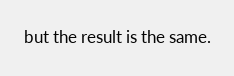but the result is the same.